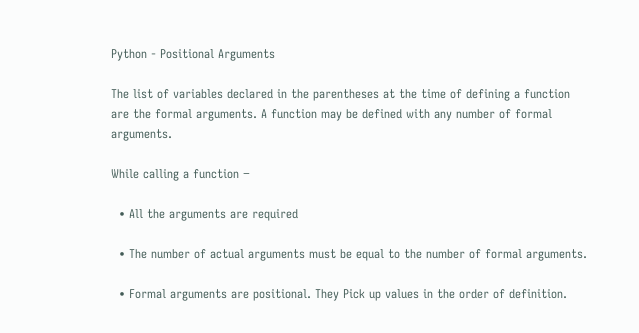Python - Positional Arguments

The list of variables declared in the parentheses at the time of defining a function are the formal arguments. A function may be defined with any number of formal arguments.

While calling a function −

  • All the arguments are required

  • The number of actual arguments must be equal to the number of formal arguments.

  • Formal arguments are positional. They Pick up values in the order of definition.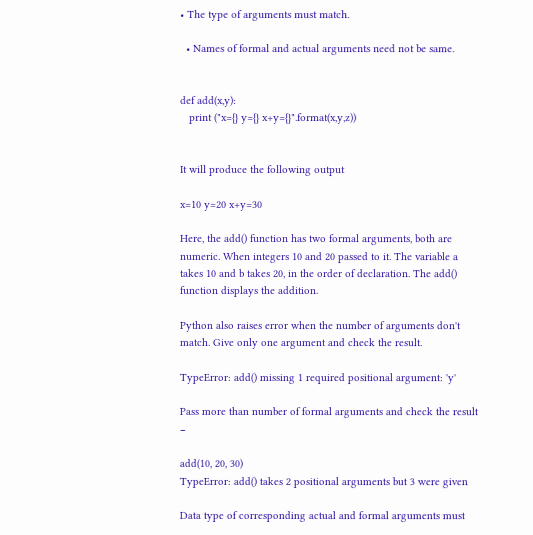• The type of arguments must match.

  • Names of formal and actual arguments need not be same.


def add(x,y):
   print ("x={} y={} x+y={}".format(x,y,z))


It will produce the following output

x=10 y=20 x+y=30

Here, the add() function has two formal arguments, both are numeric. When integers 10 and 20 passed to it. The variable a takes 10 and b takes 20, in the order of declaration. The add() function displays the addition.

Python also raises error when the number of arguments don't match. Give only one argument and check the result.

TypeError: add() missing 1 required positional argument: 'y'

Pass more than number of formal arguments and check the result −

add(10, 20, 30)
TypeError: add() takes 2 positional arguments but 3 were given

Data type of corresponding actual and formal arguments must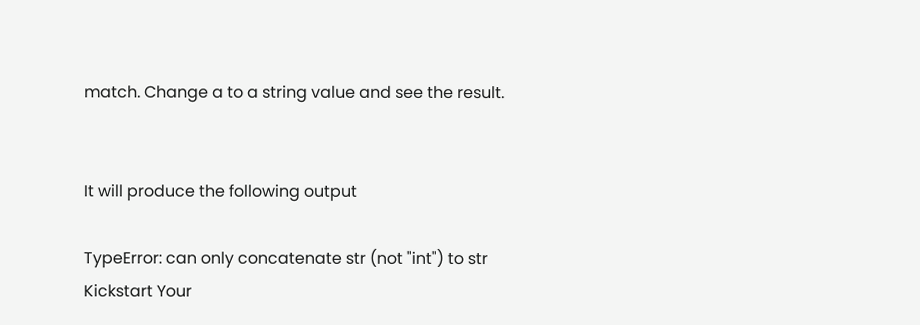match. Change a to a string value and see the result.


It will produce the following output

TypeError: can only concatenate str (not "int") to str
Kickstart Your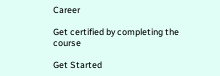Career

Get certified by completing the course

Get Started